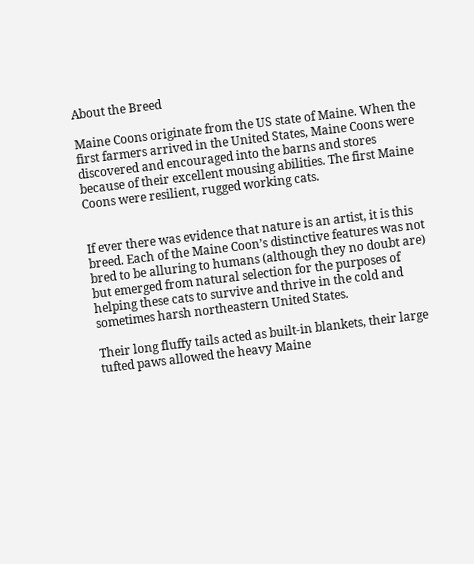About the Breed

Maine Coons originate from the US state of Maine. When the first farmers arrived in the United States, Maine Coons were discovered and encouraged into the barns and stores because of their excellent mousing abilities. The first Maine Coons were resilient, rugged working cats.


If ever there was evidence that nature is an artist, it is this breed. Each of the Maine Coon’s distinctive features was not bred to be alluring to humans (although they no doubt are) but emerged from natural selection for the purposes of helping these cats to survive and thrive in the cold and sometimes harsh northeastern United States.

Their long fluffy tails acted as built-in blankets, their large tufted paws allowed the heavy Maine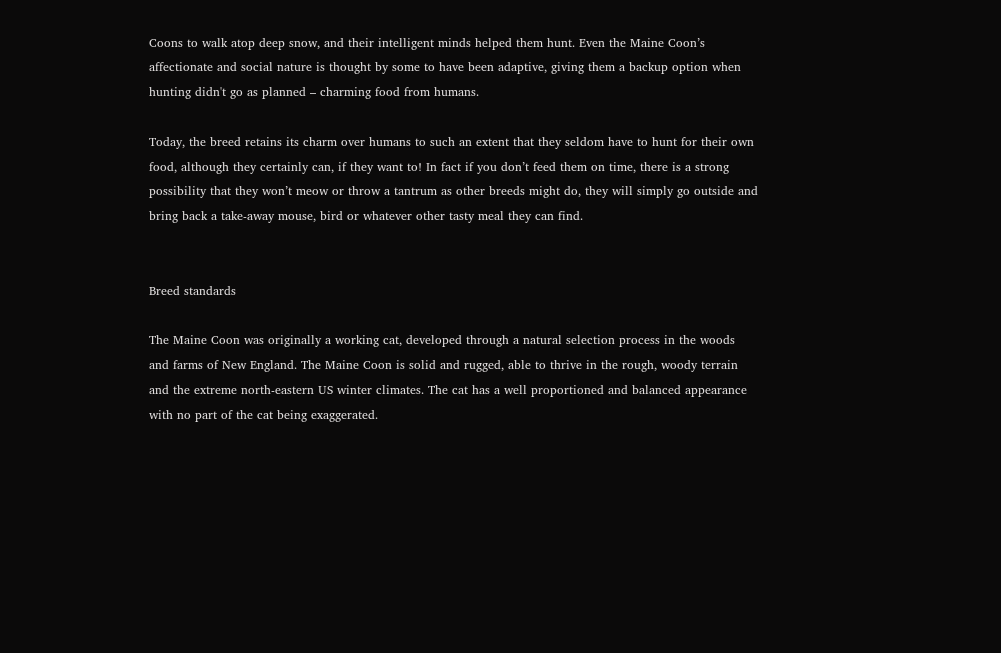Coons to walk atop deep snow, and their intelligent minds helped them hunt. Even the Maine Coon’s affectionate and social nature is thought by some to have been adaptive, giving them a backup option when hunting didn't go as planned – charming food from humans.

Today, the breed retains its charm over humans to such an extent that they seldom have to hunt for their own food, although they certainly can, if they want to! In fact if you don’t feed them on time, there is a strong possibility that they won’t meow or throw a tantrum as other breeds might do, they will simply go outside and bring back a take-away mouse, bird or whatever other tasty meal they can find.


Breed standards

The Maine Coon was originally a working cat, developed through a natural selection process in the woods and farms of New England. The Maine Coon is solid and rugged, able to thrive in the rough, woody terrain and the extreme north-eastern US winter climates. The cat has a well proportioned and balanced appearance with no part of the cat being exaggerated.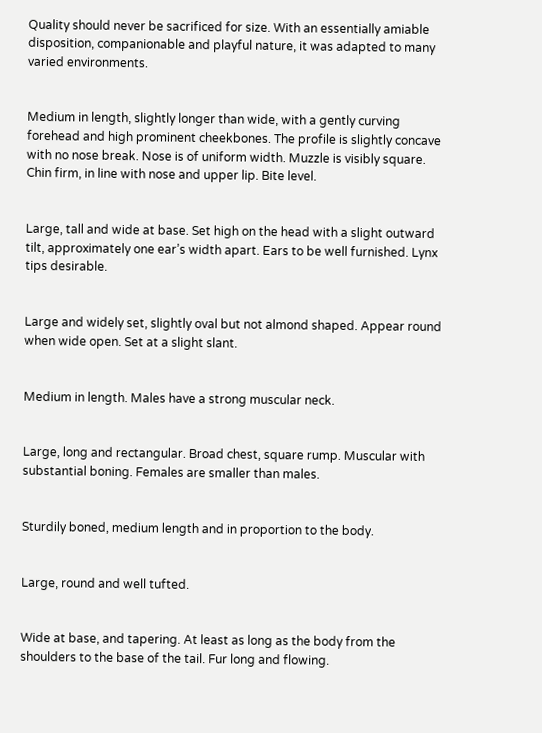Quality should never be sacrificed for size. With an essentially amiable disposition, companionable and playful nature, it was adapted to many varied environments.


Medium in length, slightly longer than wide, with a gently curving forehead and high prominent cheekbones. The profile is slightly concave with no nose break. Nose is of uniform width. Muzzle is visibly square. Chin firm, in line with nose and upper lip. Bite level.


Large, tall and wide at base. Set high on the head with a slight outward tilt, approximately one ear’s width apart. Ears to be well furnished. Lynx tips desirable.


Large and widely set, slightly oval but not almond shaped. Appear round when wide open. Set at a slight slant.


Medium in length. Males have a strong muscular neck.


Large, long and rectangular. Broad chest, square rump. Muscular with substantial boning. Females are smaller than males.


Sturdily boned, medium length and in proportion to the body.


Large, round and well tufted.


Wide at base, and tapering. At least as long as the body from the shoulders to the base of the tail. Fur long and flowing.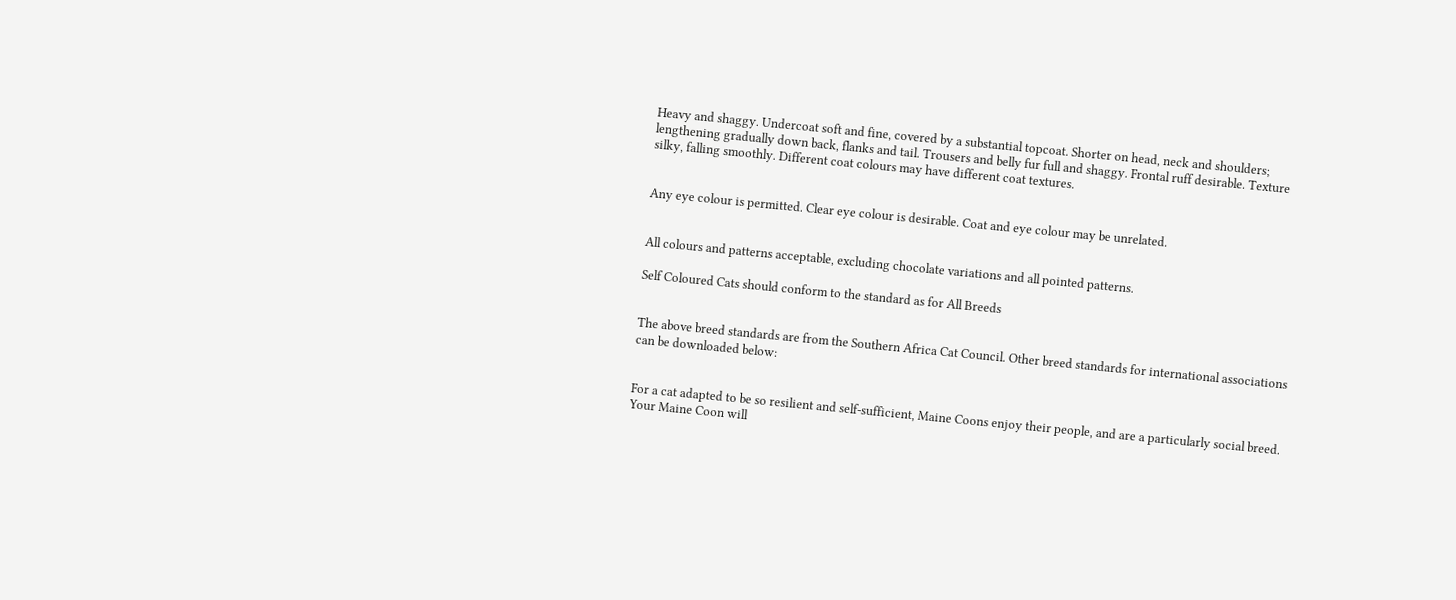Heavy and shaggy. Undercoat soft and fine, covered by a substantial topcoat. Shorter on head, neck and shoulders; lengthening gradually down back, flanks and tail. Trousers and belly fur full and shaggy. Frontal ruff desirable. Texture silky, falling smoothly. Different coat colours may have different coat textures.


Any eye colour is permitted. Clear eye colour is desirable. Coat and eye colour may be unrelated.


All colours and patterns acceptable, excluding chocolate variations and all pointed patterns.

Self Coloured Cats should conform to the standard as for All Breeds


The above breed standards are from the Southern Africa Cat Council. Other breed standards for international associations can be downloaded below:


For a cat adapted to be so resilient and self-sufficient, Maine Coons enjoy their people, and are a particularly social breed. Your Maine Coon will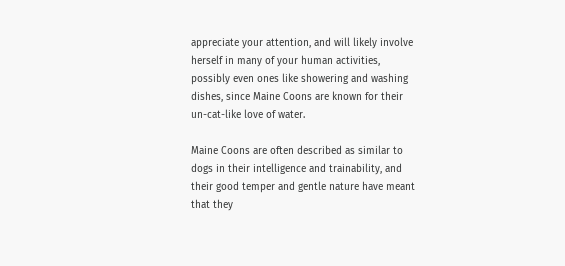appreciate your attention, and will likely involve herself in many of your human activities, possibly even ones like showering and washing dishes, since Maine Coons are known for their un-cat-like love of water.

Maine Coons are often described as similar to dogs in their intelligence and trainability, and their good temper and gentle nature have meant that they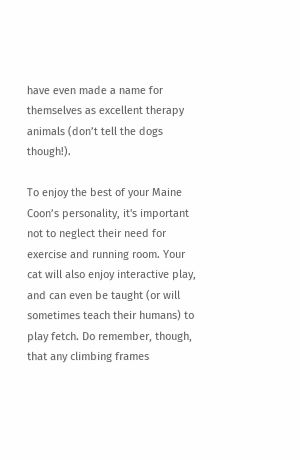have even made a name for themselves as excellent therapy animals (don’t tell the dogs though!).

To enjoy the best of your Maine Coon’s personality, it's important not to neglect their need for exercise and running room. Your cat will also enjoy interactive play, and can even be taught (or will sometimes teach their humans) to play fetch. Do remember, though, that any climbing frames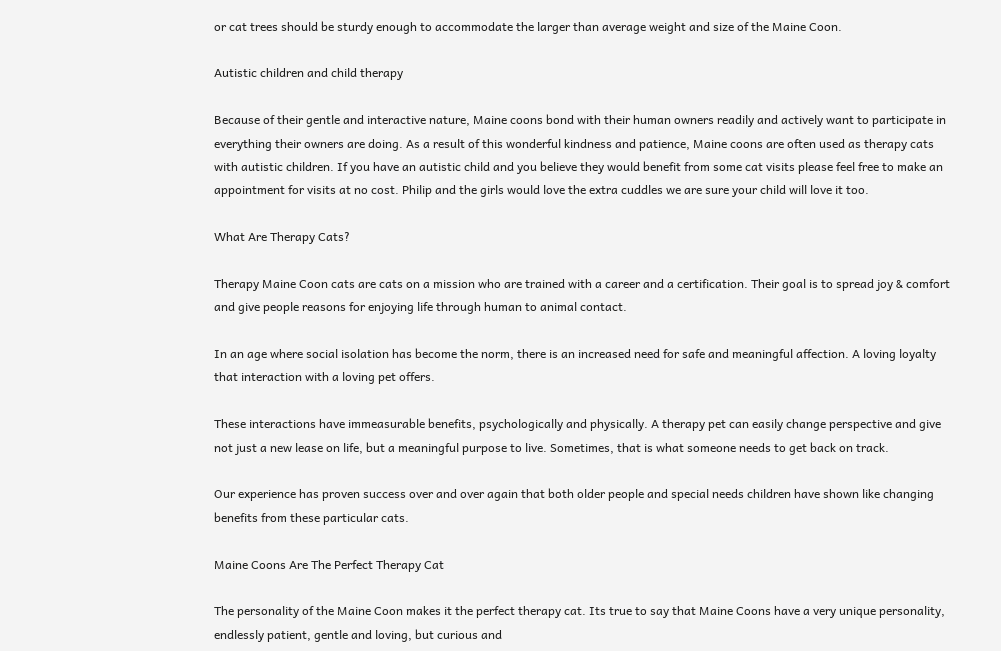or cat trees should be sturdy enough to accommodate the larger than average weight and size of the Maine Coon.

Autistic children and child therapy

Because of their gentle and interactive nature, Maine coons bond with their human owners readily and actively want to participate in everything their owners are doing. As a result of this wonderful kindness and patience, Maine coons are often used as therapy cats with autistic children. If you have an autistic child and you believe they would benefit from some cat visits please feel free to make an appointment for visits at no cost. Philip and the girls would love the extra cuddles we are sure your child will love it too.

What Are Therapy Cats?

Therapy Maine Coon cats are cats on a mission who are trained with a career and a certification. Their goal is to spread joy & comfort and give people reasons for enjoying life through human to animal contact.

In an age where social isolation has become the norm, there is an increased need for safe and meaningful affection. A loving loyalty that interaction with a loving pet offers.

These interactions have immeasurable benefits, psychologically and physically. A therapy pet can easily change perspective and give not just a new lease on life, but a meaningful purpose to live. Sometimes, that is what someone needs to get back on track.

Our experience has proven success over and over again that both older people and special needs children have shown like changing benefits from these particular cats.

Maine Coons Are The Perfect Therapy Cat

The personality of the Maine Coon makes it the perfect therapy cat. Its true to say that Maine Coons have a very unique personality, endlessly patient, gentle and loving, but curious and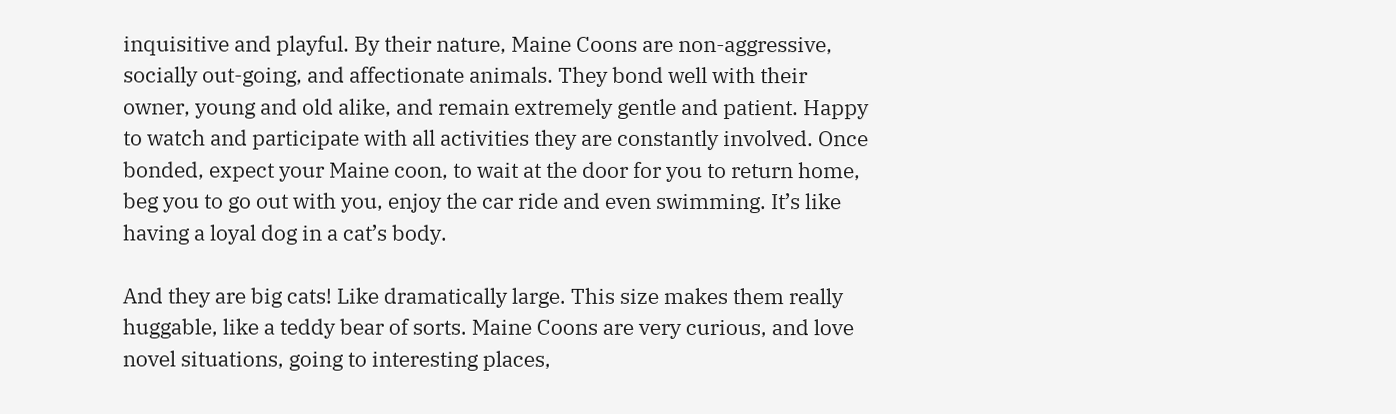inquisitive and playful. By their nature, Maine Coons are non-aggressive, socially out-going, and affectionate animals. They bond well with their owner, young and old alike, and remain extremely gentle and patient. Happy to watch and participate with all activities they are constantly involved. Once bonded, expect your Maine coon, to wait at the door for you to return home, beg you to go out with you, enjoy the car ride and even swimming. It’s like having a loyal dog in a cat’s body.

And they are big cats! Like dramatically large. This size makes them really huggable, like a teddy bear of sorts. Maine Coons are very curious, and love novel situations, going to interesting places,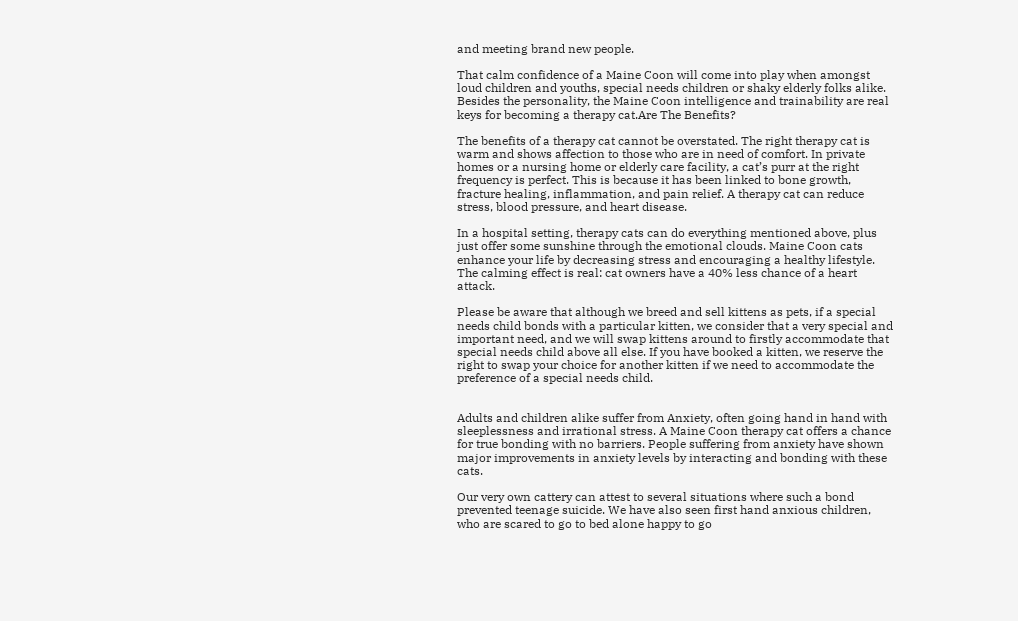and meeting brand new people.

That calm confidence of a Maine Coon will come into play when amongst loud children and youths, special needs children or shaky elderly folks alike. Besides the personality, the Maine Coon intelligence and trainability are real keys for becoming a therapy cat.Are The Benefits?

The benefits of a therapy cat cannot be overstated. The right therapy cat is warm and shows affection to those who are in need of comfort. In private homes or a nursing home or elderly care facility, a cat’s purr at the right frequency is perfect. This is because it has been linked to bone growth, fracture healing, inflammation, and pain relief. A therapy cat can reduce stress, blood pressure, and heart disease.

In a hospital setting, therapy cats can do everything mentioned above, plus just offer some sunshine through the emotional clouds. Maine Coon cats enhance your life by decreasing stress and encouraging a healthy lifestyle. The calming effect is real: cat owners have a 40% less chance of a heart attack.

Please be aware that although we breed and sell kittens as pets, if a special needs child bonds with a particular kitten, we consider that a very special and important need, and we will swap kittens around to firstly accommodate that special needs child above all else. If you have booked a kitten, we reserve the right to swap your choice for another kitten if we need to accommodate the preference of a special needs child.


Adults and children alike suffer from Anxiety, often going hand in hand with sleeplessness and irrational stress. A Maine Coon therapy cat offers a chance for true bonding with no barriers. People suffering from anxiety have shown major improvements in anxiety levels by interacting and bonding with these cats.

Our very own cattery can attest to several situations where such a bond prevented teenage suicide. We have also seen first hand anxious children, who are scared to go to bed alone happy to go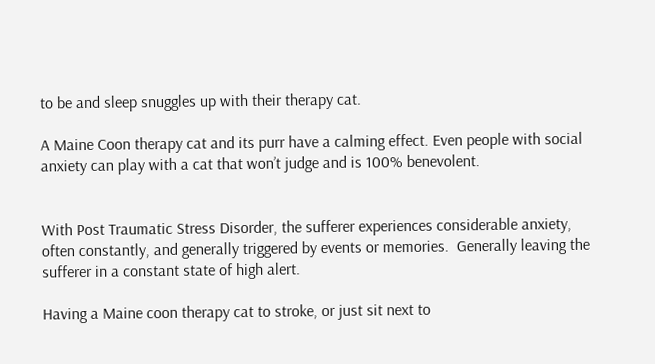to be and sleep snuggles up with their therapy cat.

A Maine Coon therapy cat and its purr have a calming effect. Even people with social anxiety can play with a cat that won’t judge and is 100% benevolent.


With Post Traumatic Stress Disorder, the sufferer experiences considerable anxiety, often constantly, and generally triggered by events or memories.  Generally leaving the sufferer in a constant state of high alert.

Having a Maine coon therapy cat to stroke, or just sit next to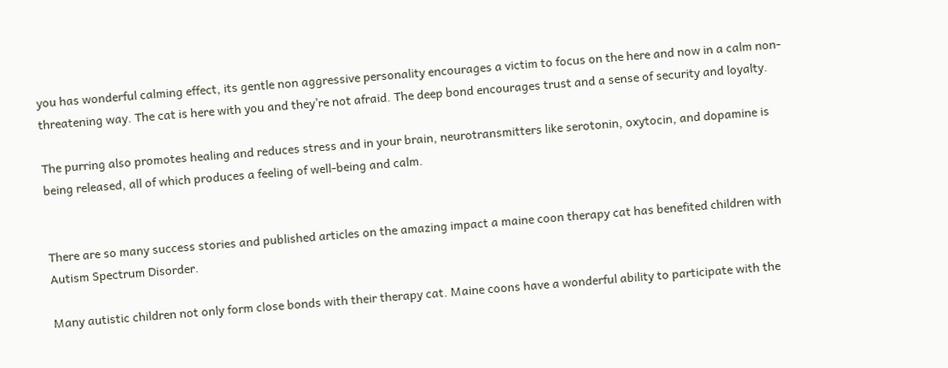you has wonderful calming effect, its gentle non aggressive personality encourages a victim to focus on the here and now in a calm non-threatening way. The cat is here with you and they’re not afraid. The deep bond encourages trust and a sense of security and loyalty.

The purring also promotes healing and reduces stress and in your brain, neurotransmitters like serotonin, oxytocin, and dopamine is being released, all of which produces a feeling of well-being and calm.


There are so many success stories and published articles on the amazing impact a maine coon therapy cat has benefited children with Autism Spectrum Disorder.

Many autistic children not only form close bonds with their therapy cat. Maine coons have a wonderful ability to participate with the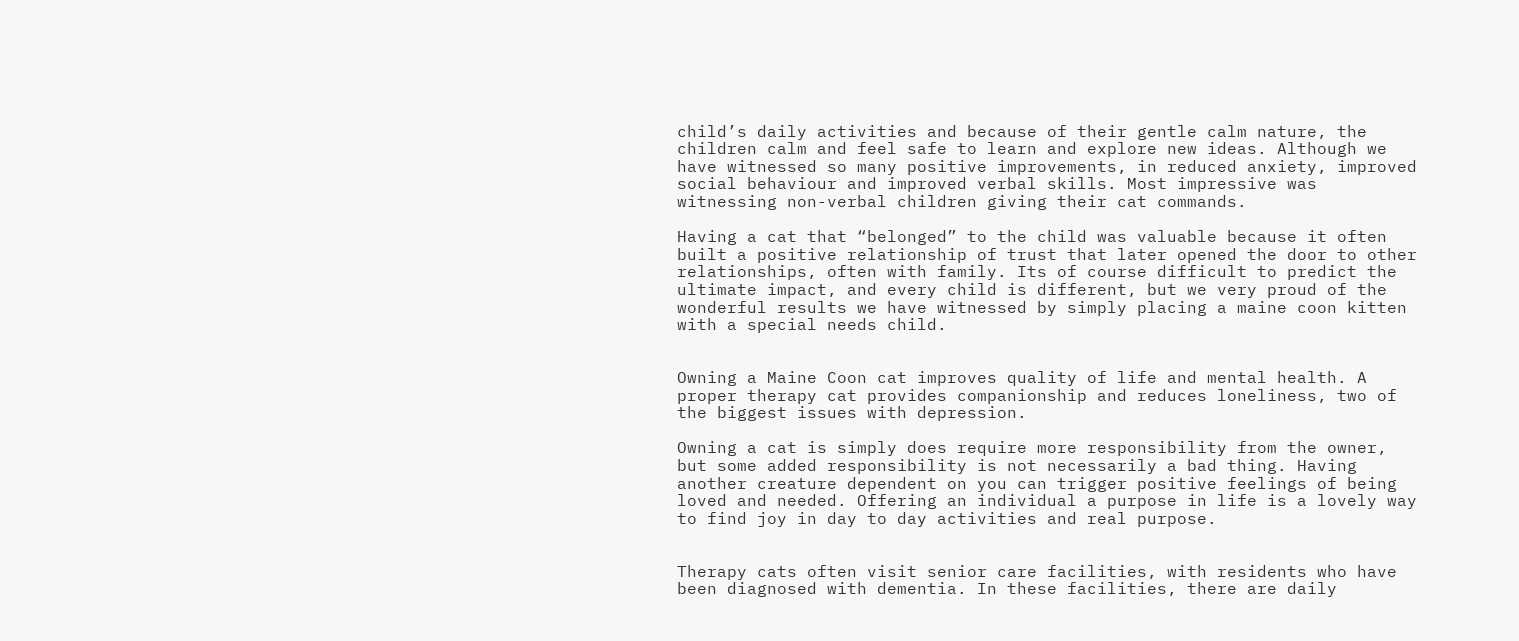child’s daily activities and because of their gentle calm nature, the children calm and feel safe to learn and explore new ideas. Although we have witnessed so many positive improvements, in reduced anxiety, improved social behaviour and improved verbal skills. Most impressive was witnessing non-verbal children giving their cat commands.

Having a cat that “belonged” to the child was valuable because it often built a positive relationship of trust that later opened the door to other relationships, often with family. Its of course difficult to predict the ultimate impact, and every child is different, but we very proud of the wonderful results we have witnessed by simply placing a maine coon kitten with a special needs child.


Owning a Maine Coon cat improves quality of life and mental health. A proper therapy cat provides companionship and reduces loneliness, two of the biggest issues with depression.

Owning a cat is simply does require more responsibility from the owner, but some added responsibility is not necessarily a bad thing. Having another creature dependent on you can trigger positive feelings of being loved and needed. Offering an individual a purpose in life is a lovely way to find joy in day to day activities and real purpose.


Therapy cats often visit senior care facilities, with residents who have been diagnosed with dementia. In these facilities, there are daily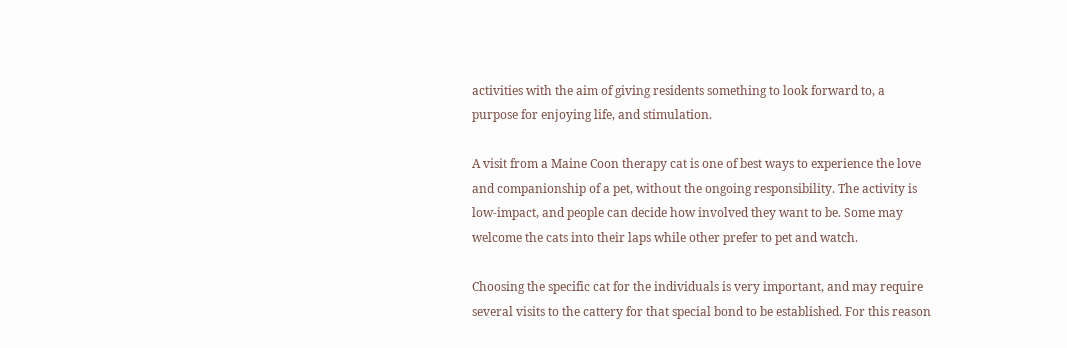activities with the aim of giving residents something to look forward to, a purpose for enjoying life, and stimulation.

A visit from a Maine Coon therapy cat is one of best ways to experience the love and companionship of a pet, without the ongoing responsibility. The activity is low-impact, and people can decide how involved they want to be. Some may welcome the cats into their laps while other prefer to pet and watch.

Choosing the specific cat for the individuals is very important, and may require several visits to the cattery for that special bond to be established. For this reason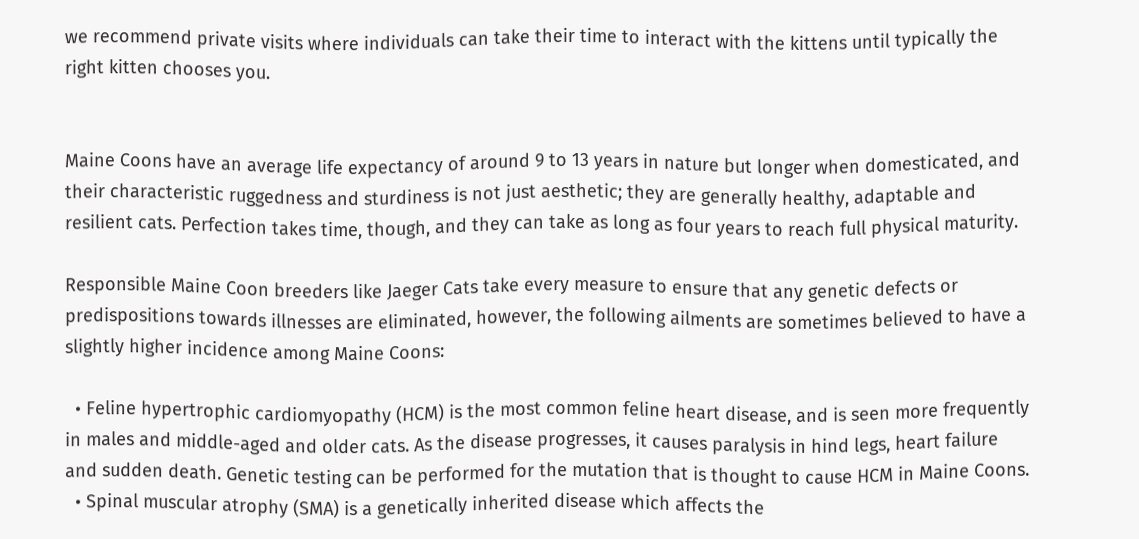we recommend private visits where individuals can take their time to interact with the kittens until typically the right kitten chooses you.


Maine Coons have an average life expectancy of around 9 to 13 years in nature but longer when domesticated, and their characteristic ruggedness and sturdiness is not just aesthetic; they are generally healthy, adaptable and resilient cats. Perfection takes time, though, and they can take as long as four years to reach full physical maturity.

Responsible Maine Coon breeders like Jaeger Cats take every measure to ensure that any genetic defects or predispositions towards illnesses are eliminated, however, the following ailments are sometimes believed to have a slightly higher incidence among Maine Coons:

  • Feline hypertrophic cardiomyopathy (HCM) is the most common feline heart disease, and is seen more frequently in males and middle-aged and older cats. As the disease progresses, it causes paralysis in hind legs, heart failure and sudden death. Genetic testing can be performed for the mutation that is thought to cause HCM in Maine Coons.
  • Spinal muscular atrophy (SMA) is a genetically inherited disease which affects the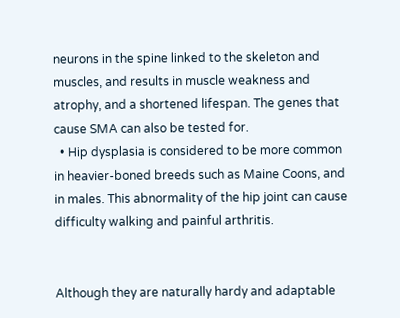neurons in the spine linked to the skeleton and muscles, and results in muscle weakness and atrophy, and a shortened lifespan. The genes that cause SMA can also be tested for.
  • Hip dysplasia is considered to be more common in heavier-boned breeds such as Maine Coons, and in males. This abnormality of the hip joint can cause difficulty walking and painful arthritis.


Although they are naturally hardy and adaptable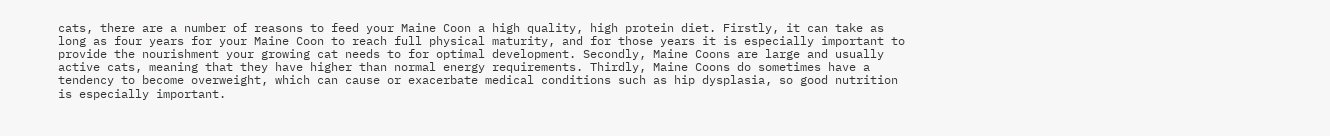cats, there are a number of reasons to feed your Maine Coon a high quality, high protein diet. Firstly, it can take as long as four years for your Maine Coon to reach full physical maturity, and for those years it is especially important to provide the nourishment your growing cat needs to for optimal development. Secondly, Maine Coons are large and usually active cats, meaning that they have higher than normal energy requirements. Thirdly, Maine Coons do sometimes have a tendency to become overweight, which can cause or exacerbate medical conditions such as hip dysplasia, so good nutrition is especially important.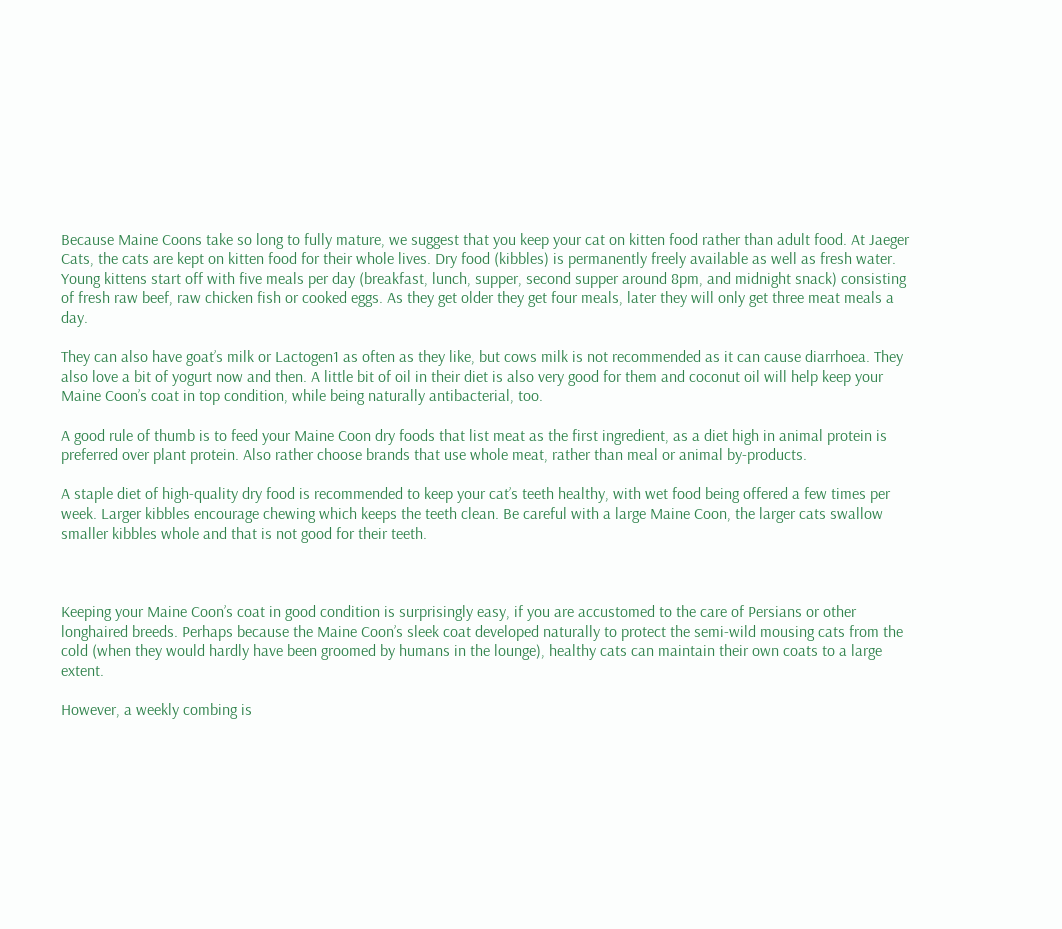Because Maine Coons take so long to fully mature, we suggest that you keep your cat on kitten food rather than adult food. At Jaeger Cats, the cats are kept on kitten food for their whole lives. Dry food (kibbles) is permanently freely available as well as fresh water. Young kittens start off with five meals per day (breakfast, lunch, supper, second supper around 8pm, and midnight snack) consisting of fresh raw beef, raw chicken fish or cooked eggs. As they get older they get four meals, later they will only get three meat meals a day.

They can also have goat’s milk or Lactogen1 as often as they like, but cows milk is not recommended as it can cause diarrhoea. They also love a bit of yogurt now and then. A little bit of oil in their diet is also very good for them and coconut oil will help keep your Maine Coon’s coat in top condition, while being naturally antibacterial, too.

A good rule of thumb is to feed your Maine Coon dry foods that list meat as the first ingredient, as a diet high in animal protein is preferred over plant protein. Also rather choose brands that use whole meat, rather than meal or animal by-products.

A staple diet of high-quality dry food is recommended to keep your cat’s teeth healthy, with wet food being offered a few times per week. Larger kibbles encourage chewing which keeps the teeth clean. Be careful with a large Maine Coon, the larger cats swallow smaller kibbles whole and that is not good for their teeth.



Keeping your Maine Coon’s coat in good condition is surprisingly easy, if you are accustomed to the care of Persians or other longhaired breeds. Perhaps because the Maine Coon’s sleek coat developed naturally to protect the semi-wild mousing cats from the cold (when they would hardly have been groomed by humans in the lounge), healthy cats can maintain their own coats to a large extent.

However, a weekly combing is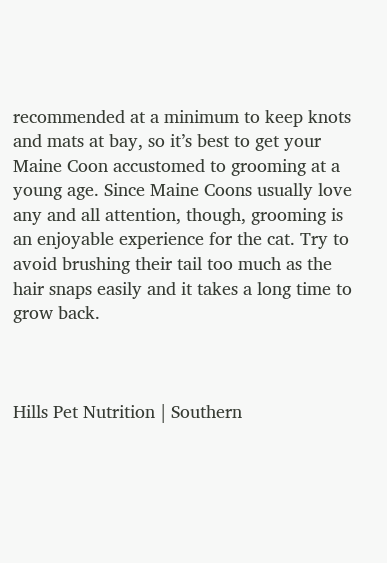recommended at a minimum to keep knots and mats at bay, so it’s best to get your Maine Coon accustomed to grooming at a young age. Since Maine Coons usually love any and all attention, though, grooming is an enjoyable experience for the cat. Try to avoid brushing their tail too much as the hair snaps easily and it takes a long time to grow back.



Hills Pet Nutrition | Southern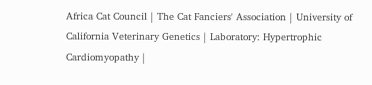Africa Cat Council | The Cat Fanciers' Association | University of California Veterinary Genetics | Laboratory: Hypertrophic Cardiomyopathy |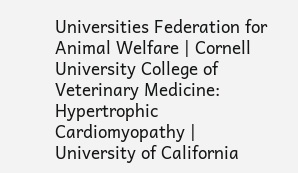Universities Federation for Animal Welfare | Cornell University College of Veterinary Medicine: Hypertrophic Cardiomyopathy | University of California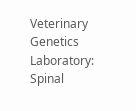Veterinary Genetics Laboratory: Spinal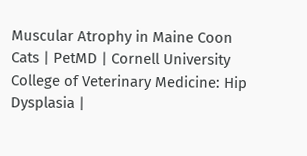Muscular Atrophy in Maine Coon Cats | PetMD | Cornell University College of Veterinary Medicine: Hip Dysplasia |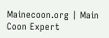Mainecoon.org | Main Coon Expert